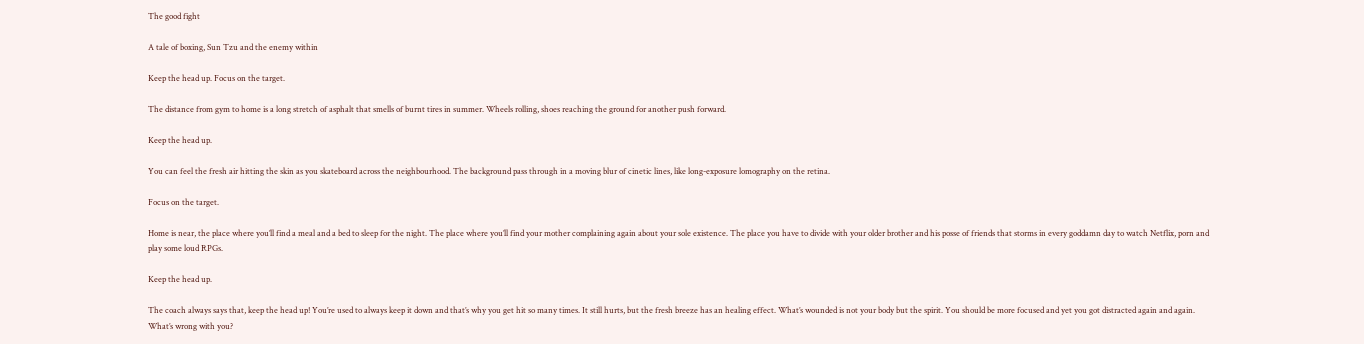The good fight

A tale of boxing, Sun Tzu and the enemy within

Keep the head up. Focus on the target.

The distance from gym to home is a long stretch of asphalt that smells of burnt tires in summer. Wheels rolling, shoes reaching the ground for another push forward.

Keep the head up.

You can feel the fresh air hitting the skin as you skateboard across the neighbourhood. The background pass through in a moving blur of cinetic lines, like long-exposure lomography on the retina.

Focus on the target.

Home is near, the place where you’ll find a meal and a bed to sleep for the night. The place where you’ll find your mother complaining again about your sole existence. The place you have to divide with your older brother and his posse of friends that storms in every goddamn day to watch Netflix, porn and play some loud RPGs.

Keep the head up.

The coach always says that, keep the head up! You’re used to always keep it down and that’s why you get hit so many times. It still hurts, but the fresh breeze has an healing effect. What’s wounded is not your body but the spirit. You should be more focused and yet you got distracted again and again. What’s wrong with you?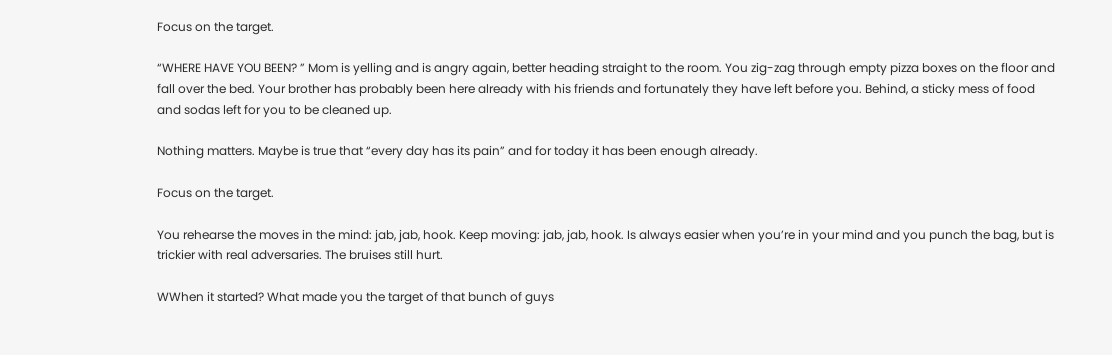Focus on the target.

“WHERE HAVE YOU BEEN? ” Mom is yelling and is angry again, better heading straight to the room. You zig-zag through empty pizza boxes on the floor and fall over the bed. Your brother has probably been here already with his friends and fortunately they have left before you. Behind, a sticky mess of food and sodas left for you to be cleaned up.

Nothing matters. Maybe is true that “every day has its pain” and for today it has been enough already.

Focus on the target.

You rehearse the moves in the mind: jab, jab, hook. Keep moving: jab, jab, hook. Is always easier when you’re in your mind and you punch the bag, but is trickier with real adversaries. The bruises still hurt.

WWhen it started? What made you the target of that bunch of guys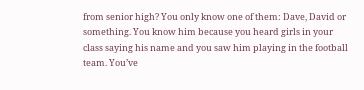from senior high? You only know one of them: Dave, David or something. You know him because you heard girls in your class saying his name and you saw him playing in the football team. You’ve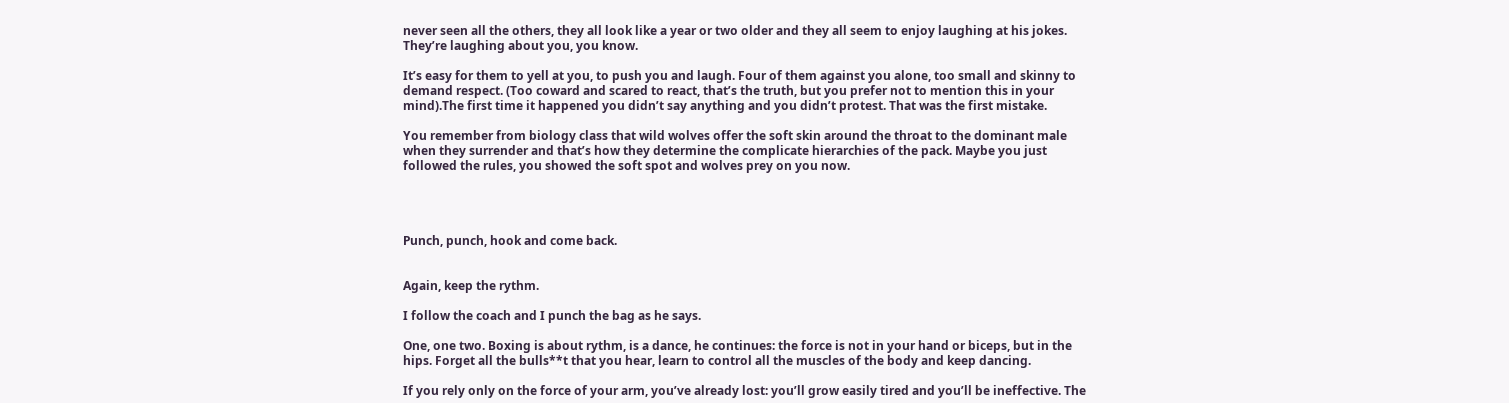never seen all the others, they all look like a year or two older and they all seem to enjoy laughing at his jokes. They’re laughing about you, you know.

It’s easy for them to yell at you, to push you and laugh. Four of them against you alone, too small and skinny to demand respect. (Too coward and scared to react, that’s the truth, but you prefer not to mention this in your mind).The first time it happened you didn’t say anything and you didn’t protest. That was the first mistake.

You remember from biology class that wild wolves offer the soft skin around the throat to the dominant male when they surrender and that’s how they determine the complicate hierarchies of the pack. Maybe you just followed the rules, you showed the soft spot and wolves prey on you now.




Punch, punch, hook and come back.


Again, keep the rythm.

I follow the coach and I punch the bag as he says.

One, one two. Boxing is about rythm, is a dance, he continues: the force is not in your hand or biceps, but in the hips. Forget all the bulls**t that you hear, learn to control all the muscles of the body and keep dancing.

If you rely only on the force of your arm, you’ve already lost: you’ll grow easily tired and you’ll be ineffective. The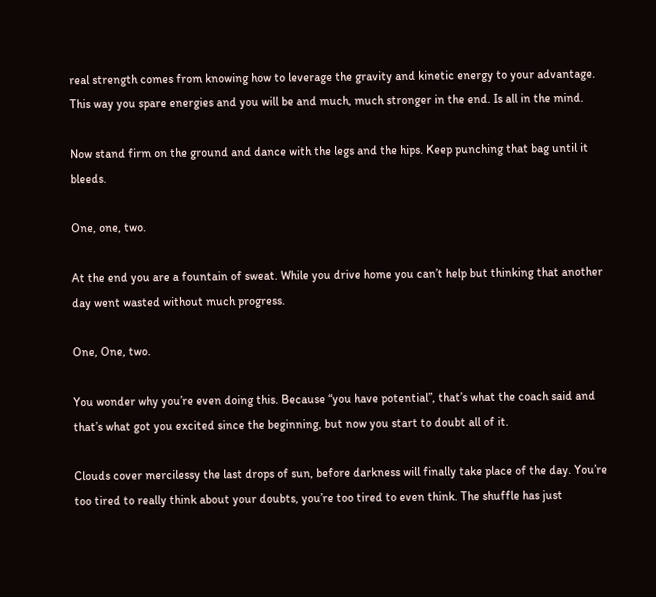real strength comes from knowing how to leverage the gravity and kinetic energy to your advantage. This way you spare energies and you will be and much, much stronger in the end. Is all in the mind.

Now stand firm on the ground and dance with the legs and the hips. Keep punching that bag until it bleeds.

One, one, two.

At the end you are a fountain of sweat. While you drive home you can’t help but thinking that another day went wasted without much progress.

One, One, two.

You wonder why you’re even doing this. Because “you have potential”, that’s what the coach said and that’s what got you excited since the beginning, but now you start to doubt all of it.

Clouds cover mercilessy the last drops of sun, before darkness will finally take place of the day. You’re too tired to really think about your doubts, you’re too tired to even think. The shuffle has just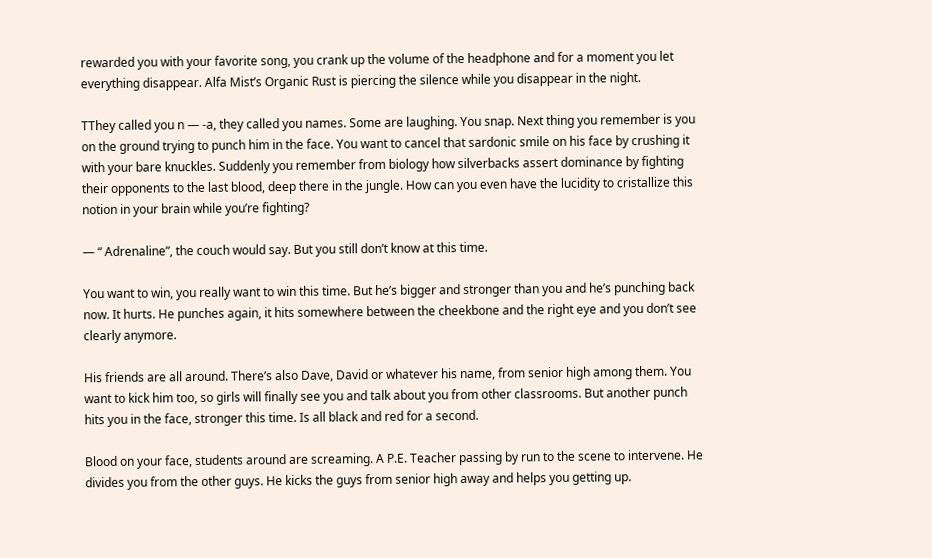rewarded you with your favorite song, you crank up the volume of the headphone and for a moment you let everything disappear. Alfa Mist’s Organic Rust is piercing the silence while you disappear in the night.

TThey called you n — -a, they called you names. Some are laughing. You snap. Next thing you remember is you on the ground trying to punch him in the face. You want to cancel that sardonic smile on his face by crushing it with your bare knuckles. Suddenly you remember from biology how silverbacks assert dominance by fighting their opponents to the last blood, deep there in the jungle. How can you even have the lucidity to cristallize this notion in your brain while you’re fighting?

— “ Adrenaline”, the couch would say. But you still don’t know at this time.

You want to win, you really want to win this time. But he’s bigger and stronger than you and he’s punching back now. It hurts. He punches again, it hits somewhere between the cheekbone and the right eye and you don’t see clearly anymore.

His friends are all around. There’s also Dave, David or whatever his name, from senior high among them. You want to kick him too, so girls will finally see you and talk about you from other classrooms. But another punch hits you in the face, stronger this time. Is all black and red for a second.

Blood on your face, students around are screaming. A P.E. Teacher passing by run to the scene to intervene. He divides you from the other guys. He kicks the guys from senior high away and helps you getting up.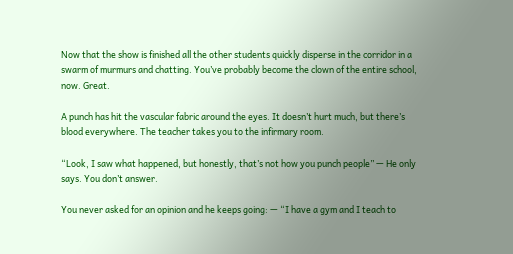Now that the show is finished all the other students quickly disperse in the corridor in a swarm of murmurs and chatting. You’ve probably become the clown of the entire school, now. Great.

A punch has hit the vascular fabric around the eyes. It doesn’t hurt much, but there’s blood everywhere. The teacher takes you to the infirmary room.

“Look, I saw what happened, but honestly, that’s not how you punch people” — He only says. You don’t answer.

You never asked for an opinion and he keeps going: — “I have a gym and I teach to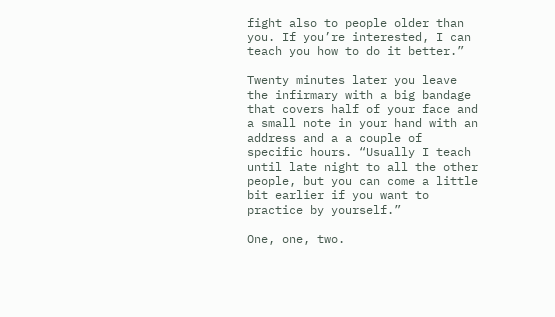fight also to people older than you. If you’re interested, I can teach you how to do it better.”

Twenty minutes later you leave the infirmary with a big bandage that covers half of your face and a small note in your hand with an address and a a couple of specific hours. “Usually I teach until late night to all the other people, but you can come a little bit earlier if you want to practice by yourself.”

One, one, two.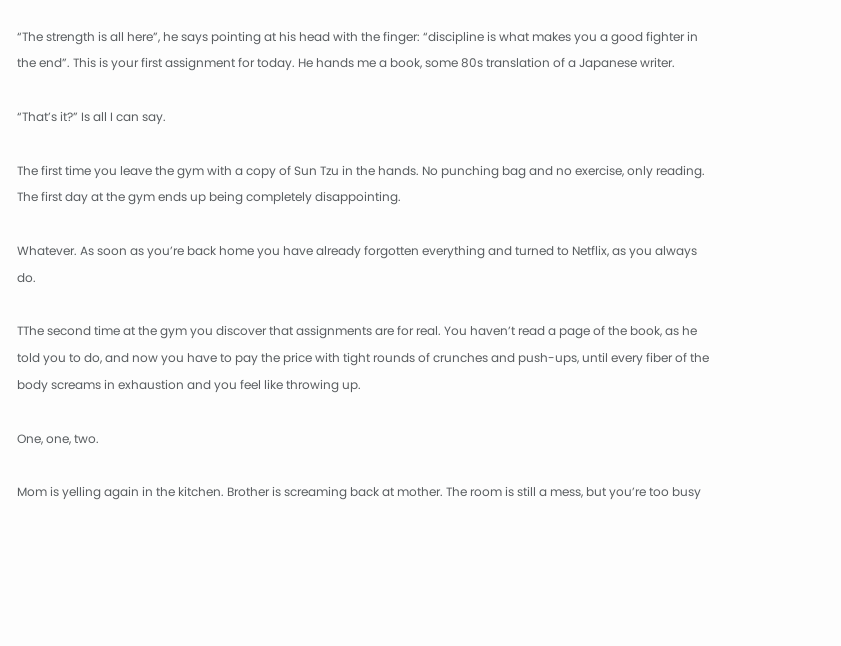“The strength is all here”, he says pointing at his head with the finger: “discipline is what makes you a good fighter in the end”. This is your first assignment for today. He hands me a book, some 80s translation of a Japanese writer.

“That’s it?” Is all I can say.

The first time you leave the gym with a copy of Sun Tzu in the hands. No punching bag and no exercise, only reading. The first day at the gym ends up being completely disappointing.

Whatever. As soon as you’re back home you have already forgotten everything and turned to Netflix, as you always do.

TThe second time at the gym you discover that assignments are for real. You haven’t read a page of the book, as he told you to do, and now you have to pay the price with tight rounds of crunches and push-ups, until every fiber of the body screams in exhaustion and you feel like throwing up.

One, one, two.

Mom is yelling again in the kitchen. Brother is screaming back at mother. The room is still a mess, but you’re too busy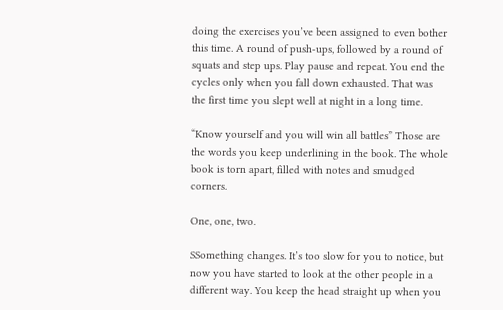doing the exercises you’ve been assigned to even bother this time. A round of push-ups, followed by a round of squats and step ups. Play pause and repeat. You end the cycles only when you fall down exhausted. That was the first time you slept well at night in a long time.

“Know yourself and you will win all battles” Those are the words you keep underlining in the book. The whole book is torn apart, filled with notes and smudged corners.

One, one, two.

SSomething changes. It’s too slow for you to notice, but now you have started to look at the other people in a different way. You keep the head straight up when you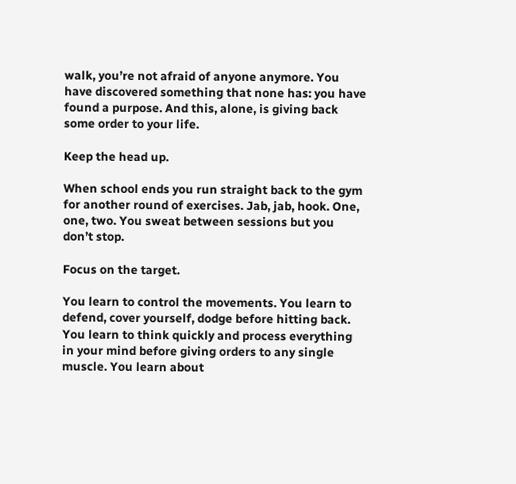walk, you’re not afraid of anyone anymore. You have discovered something that none has: you have found a purpose. And this, alone, is giving back some order to your life.

Keep the head up.

When school ends you run straight back to the gym for another round of exercises. Jab, jab, hook. One, one, two. You sweat between sessions but you don’t stop.

Focus on the target.

You learn to control the movements. You learn to defend, cover yourself, dodge before hitting back. You learn to think quickly and process everything in your mind before giving orders to any single muscle. You learn about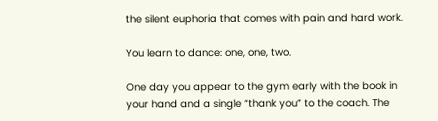the silent euphoria that comes with pain and hard work.

You learn to dance: one, one, two.

One day you appear to the gym early with the book in your hand and a single “thank you” to the coach. The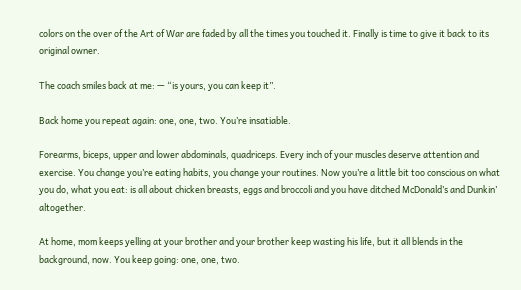colors on the over of the Art of War are faded by all the times you touched it. Finally is time to give it back to its original owner.

The coach smiles back at me: — “is yours, you can keep it”.

Back home you repeat again: one, one, two. You’re insatiable.

Forearms, biceps, upper and lower abdominals, quadriceps. Every inch of your muscles deserve attention and exercise. You change you’re eating habits, you change your routines. Now you’re a little bit too conscious on what you do, what you eat: is all about chicken breasts, eggs and broccoli and you have ditched McDonald’s and Dunkin’ altogether.

At home, mom keeps yelling at your brother and your brother keep wasting his life, but it all blends in the background, now. You keep going: one, one, two.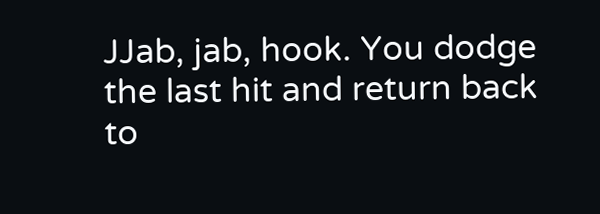JJab, jab, hook. You dodge the last hit and return back to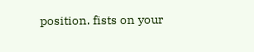position. fists on your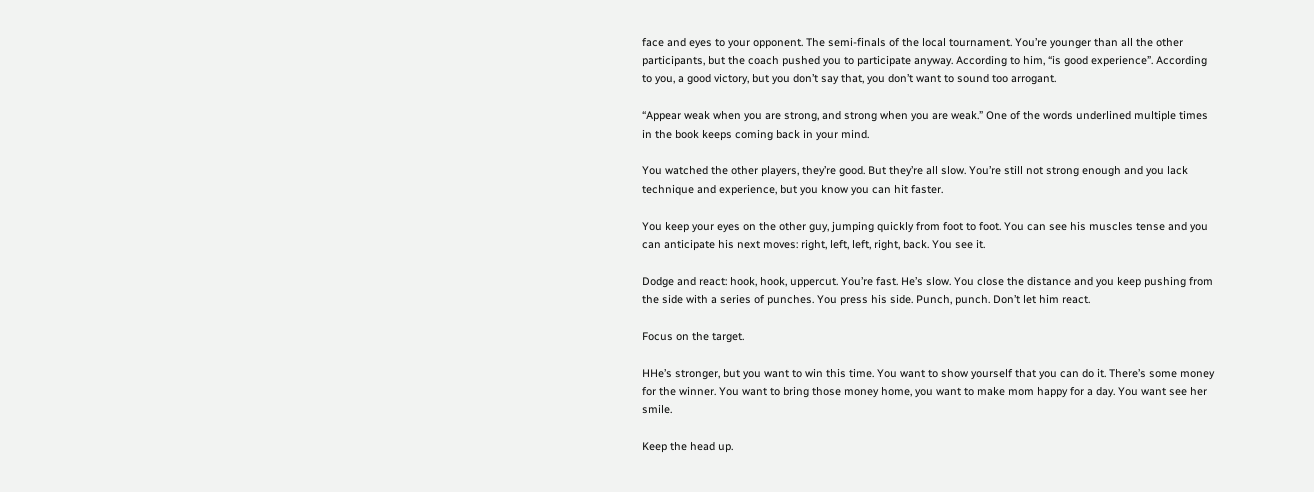face and eyes to your opponent. The semi-finals of the local tournament. You’re younger than all the other participants, but the coach pushed you to participate anyway. According to him, “is good experience”. According to you, a good victory, but you don’t say that, you don’t want to sound too arrogant.

“Appear weak when you are strong, and strong when you are weak.” One of the words underlined multiple times in the book keeps coming back in your mind.

You watched the other players, they’re good. But they’re all slow. You’re still not strong enough and you lack technique and experience, but you know you can hit faster.

You keep your eyes on the other guy, jumping quickly from foot to foot. You can see his muscles tense and you can anticipate his next moves: right, left, left, right, back. You see it.

Dodge and react: hook, hook, uppercut. You’re fast. He’s slow. You close the distance and you keep pushing from the side with a series of punches. You press his side. Punch, punch. Don’t let him react.

Focus on the target.

HHe’s stronger, but you want to win this time. You want to show yourself that you can do it. There’s some money for the winner. You want to bring those money home, you want to make mom happy for a day. You want see her smile.

Keep the head up.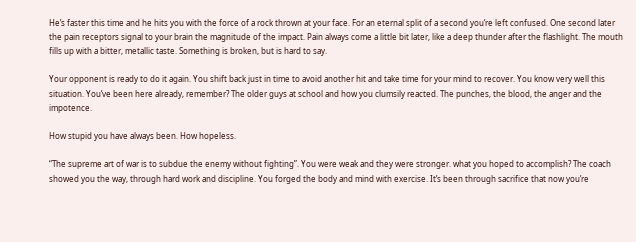He’s faster this time and he hits you with the force of a rock thrown at your face. For an eternal split of a second you’re left confused. One second later the pain receptors signal to your brain the magnitude of the impact. Pain always come a little bit later, like a deep thunder after the flashlight. The mouth fills up with a bitter, metallic taste. Something is broken, but is hard to say.

Your opponent is ready to do it again. You shift back just in time to avoid another hit and take time for your mind to recover. You know very well this situation. You’ve been here already, remember? The older guys at school and how you clumsily reacted. The punches, the blood, the anger and the impotence.

How stupid you have always been. How hopeless.

“The supreme art of war is to subdue the enemy without fighting”. You were weak and they were stronger. what you hoped to accomplish? The coach showed you the way, through hard work and discipline. You forged the body and mind with exercise. It’s been through sacrifice that now you’re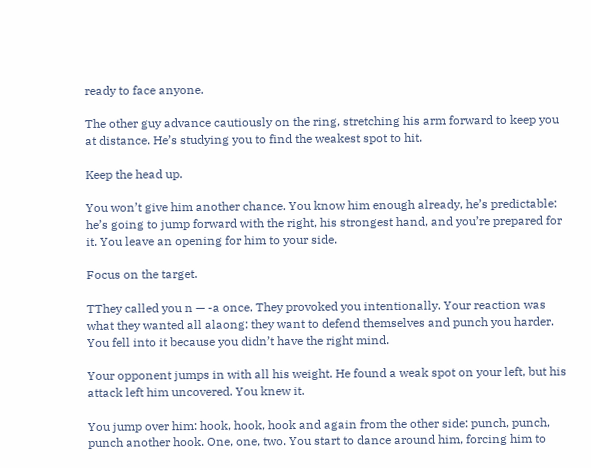ready to face anyone.

The other guy advance cautiously on the ring, stretching his arm forward to keep you at distance. He’s studying you to find the weakest spot to hit.

Keep the head up.

You won’t give him another chance. You know him enough already, he’s predictable: he’s going to jump forward with the right, his strongest hand, and you’re prepared for it. You leave an opening for him to your side.

Focus on the target.

TThey called you n — -a once. They provoked you intentionally. Your reaction was what they wanted all alaong: they want to defend themselves and punch you harder. You fell into it because you didn’t have the right mind.

Your opponent jumps in with all his weight. He found a weak spot on your left, but his attack left him uncovered. You knew it.

You jump over him: hook, hook, hook and again from the other side: punch, punch, punch another hook. One, one, two. You start to dance around him, forcing him to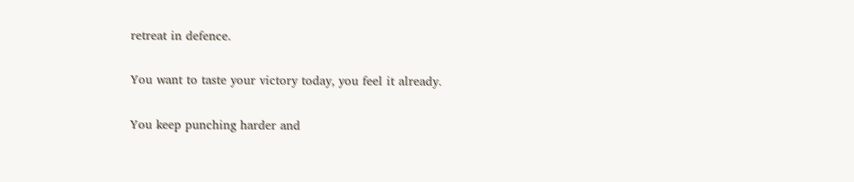retreat in defence.

You want to taste your victory today, you feel it already.

You keep punching harder and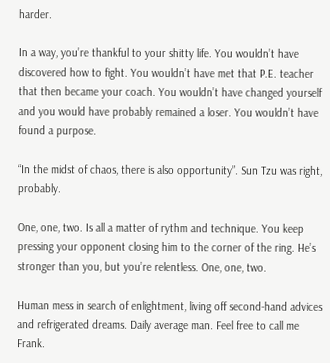harder.

In a way, you’re thankful to your shitty life. You wouldn’t have discovered how to fight. You wouldn’t have met that P.E. teacher that then became your coach. You wouldn’t have changed yourself and you would have probably remained a loser. You wouldn’t have found a purpose.

“In the midst of chaos, there is also opportunity”. Sun Tzu was right, probably.

One, one, two. Is all a matter of rythm and technique. You keep pressing your opponent closing him to the corner of the ring. He’s stronger than you, but you’re relentless. One, one, two.

Human mess in search of enlightment, living off second-hand advices and refrigerated dreams. Daily average man. Feel free to call me Frank.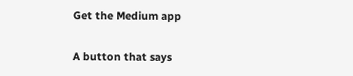Get the Medium app

A button that says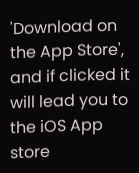'Download on the App Store', and if clicked it will lead you to the iOS App store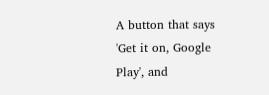A button that says 'Get it on, Google Play', and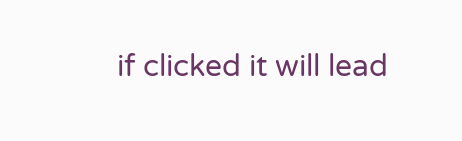if clicked it will lead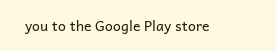you to the Google Play store